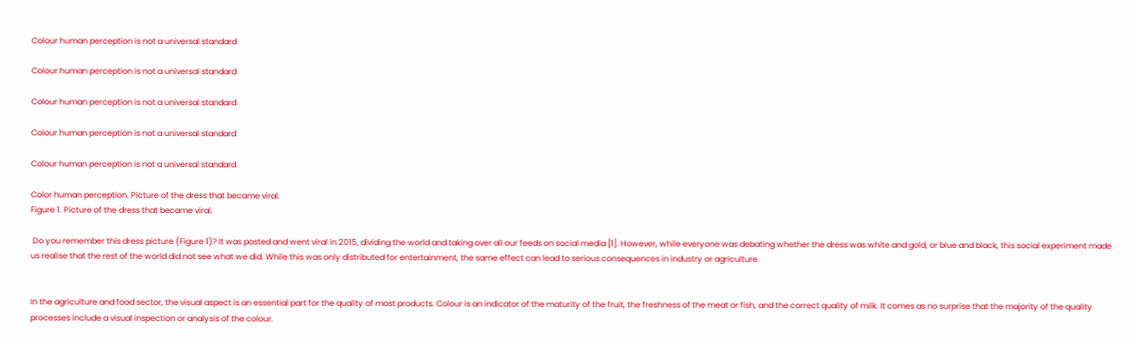Colour human perception is not a universal standard

Colour human perception is not a universal standard

Colour human perception is not a universal standard

Colour human perception is not a universal standard

Colour human perception is not a universal standard

Color human perception. Picture of the dress that became viral.
Figure 1. Picture of the dress that became viral.

 Do you remember this dress picture (Figure 1)? It was posted and went viral in 2015, dividing the world and taking over all our feeds on social media [1]. However, while everyone was debating whether the dress was white and gold, or blue and black, this social experiment made us realise that the rest of the world did not see what we did. While this was only distributed for entertainment, the same effect can lead to serious consequences in industry or agriculture.


In the agriculture and food sector, the visual aspect is an essential part for the quality of most products. Colour is an indicator of the maturity of the fruit, the freshness of the meat or fish, and the correct quality of milk. It comes as no surprise that the majority of the quality processes include a visual inspection or analysis of the colour.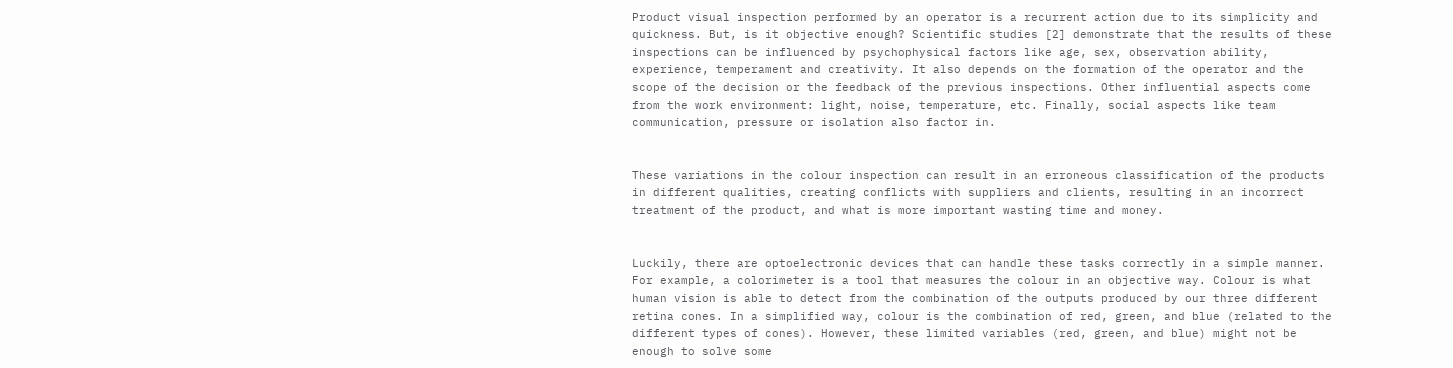Product visual inspection performed by an operator is a recurrent action due to its simplicity and quickness. But, is it objective enough? Scientific studies [2] demonstrate that the results of these inspections can be influenced by psychophysical factors like age, sex, observation ability, experience, temperament and creativity. It also depends on the formation of the operator and the scope of the decision or the feedback of the previous inspections. Other influential aspects come from the work environment: light, noise, temperature, etc. Finally, social aspects like team communication, pressure or isolation also factor in.


These variations in the colour inspection can result in an erroneous classification of the products in different qualities, creating conflicts with suppliers and clients, resulting in an incorrect treatment of the product, and what is more important wasting time and money.


Luckily, there are optoelectronic devices that can handle these tasks correctly in a simple manner. For example, a colorimeter is a tool that measures the colour in an objective way. Colour is what human vision is able to detect from the combination of the outputs produced by our three different retina cones. In a simplified way, colour is the combination of red, green, and blue (related to the different types of cones). However, these limited variables (red, green, and blue) might not be enough to solve some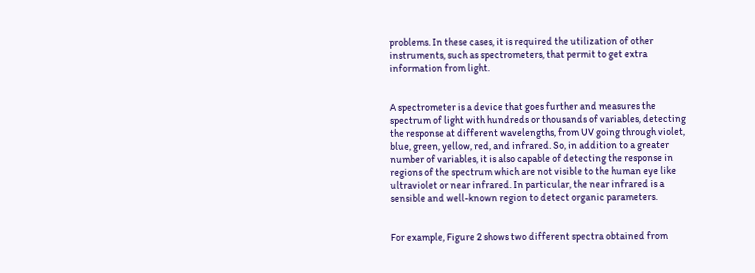problems. In these cases, it is required the utilization of other instruments, such as spectrometers, that permit to get extra information from light.


A spectrometer is a device that goes further and measures the spectrum of light with hundreds or thousands of variables, detecting the response at different wavelengths, from UV going through violet, blue, green, yellow, red, and infrared. So, in addition to a greater number of variables, it is also capable of detecting the response in regions of the spectrum which are not visible to the human eye like ultraviolet or near infrared. In particular, the near infrared is a sensible and well-known region to detect organic parameters.


For example, Figure 2 shows two different spectra obtained from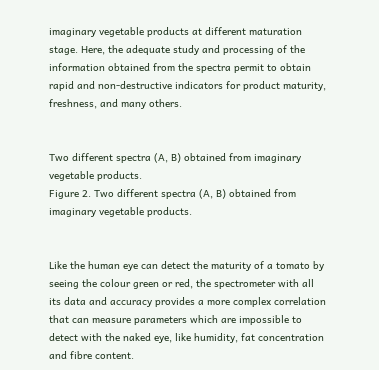imaginary vegetable products at different maturation stage. Here, the adequate study and processing of the information obtained from the spectra permit to obtain rapid and non-destructive indicators for product maturity, freshness, and many others.


Two different spectra (A, B) obtained from imaginary vegetable products.
Figure 2. Two different spectra (A, B) obtained from imaginary vegetable products.


Like the human eye can detect the maturity of a tomato by seeing the colour green or red, the spectrometer with all its data and accuracy provides a more complex correlation that can measure parameters which are impossible to detect with the naked eye, like humidity, fat concentration and fibre content.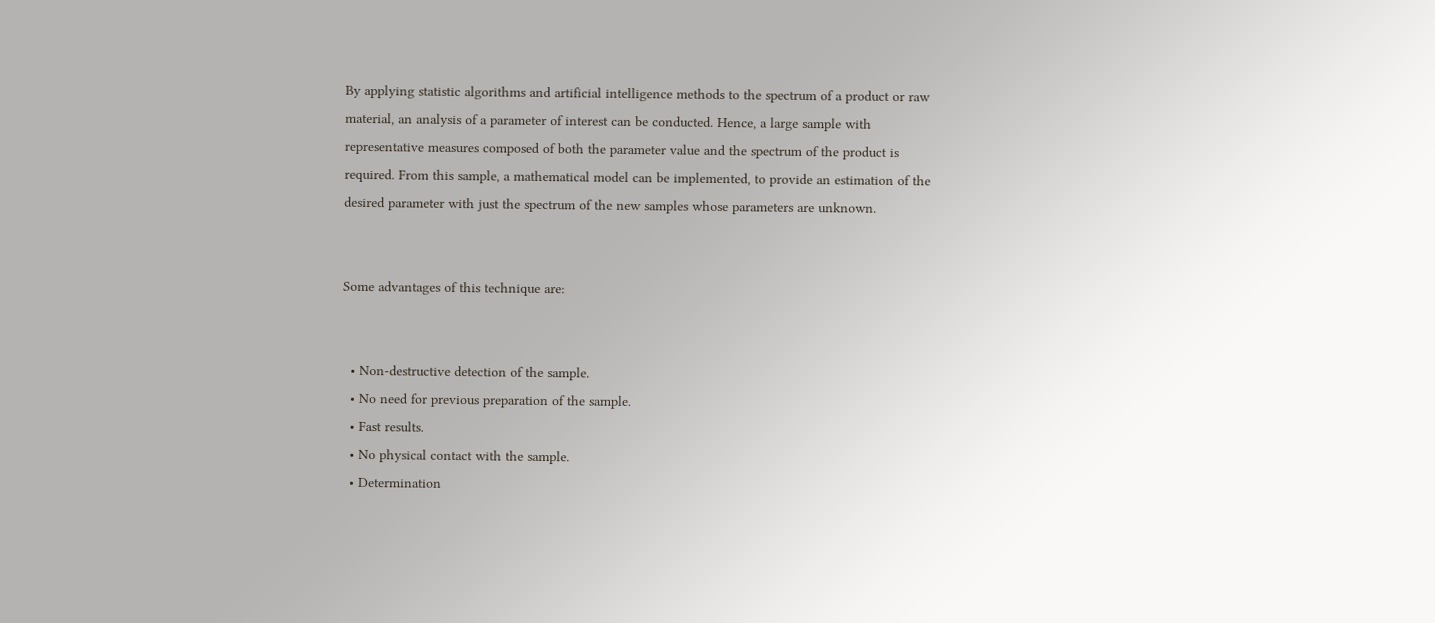By applying statistic algorithms and artificial intelligence methods to the spectrum of a product or raw material, an analysis of a parameter of interest can be conducted. Hence, a large sample with representative measures composed of both the parameter value and the spectrum of the product is required. From this sample, a mathematical model can be implemented, to provide an estimation of the desired parameter with just the spectrum of the new samples whose parameters are unknown.


Some advantages of this technique are:


  • Non-destructive detection of the sample.
  • No need for previous preparation of the sample.
  • Fast results.
  • No physical contact with the sample.
  • Determination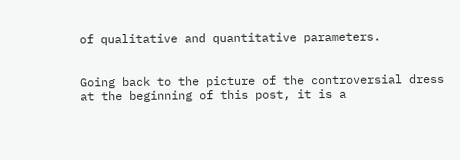of qualitative and quantitative parameters.


Going back to the picture of the controversial dress at the beginning of this post, it is a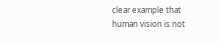clear example that human vision is not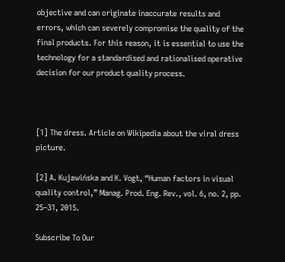objective and can originate inaccurate results and errors, which can severely compromise the quality of the final products. For this reason, it is essential to use the technology for a standardised and rationalised operative decision for our product quality process.



[1] The dress. Article on Wikipedia about the viral dress picture.

[2] A. Kujawińska and K. Vogt, “Human factors in visual quality control,” Manag. Prod. Eng. Rev., vol. 6, no. 2, pp. 25–31, 2015.

Subscribe To Our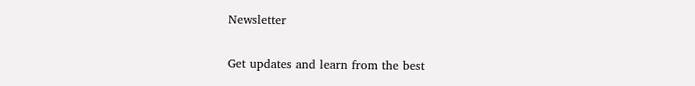Newsletter

Get updates and learn from the best